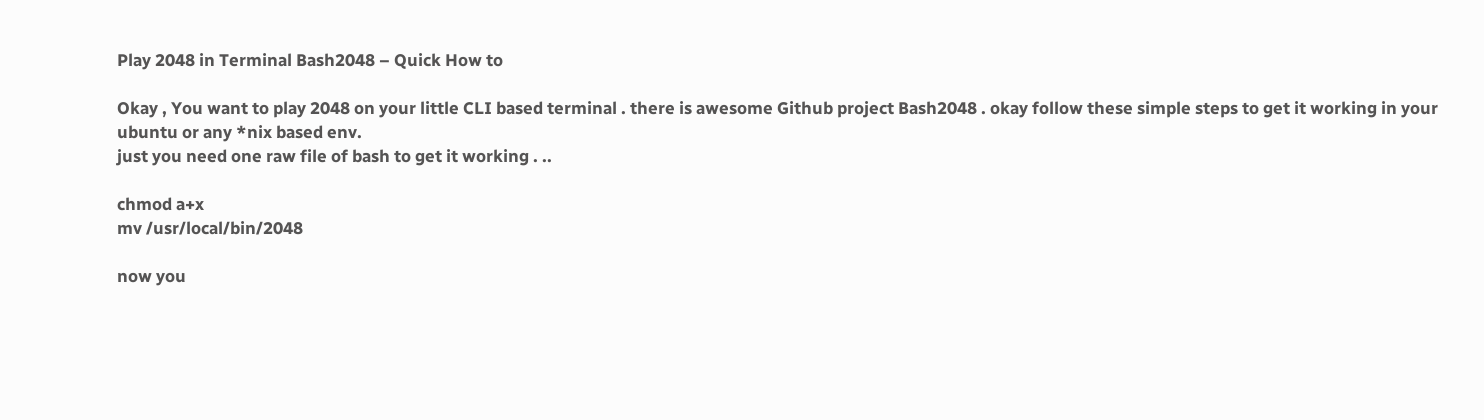Play 2048 in Terminal Bash2048 – Quick How to

Okay , You want to play 2048 on your little CLI based terminal . there is awesome Github project Bash2048 . okay follow these simple steps to get it working in your ubuntu or any *nix based env.
just you need one raw file of bash to get it working . ..

chmod a+x
mv /usr/local/bin/2048

now you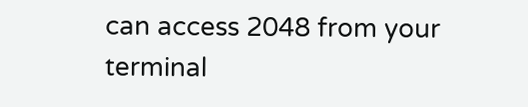can access 2048 from your terminal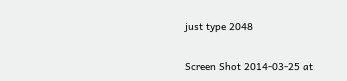just type 2048

Screen Shot 2014-03-25 at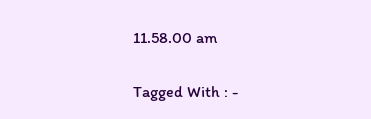11.58.00 am

Tagged With : -